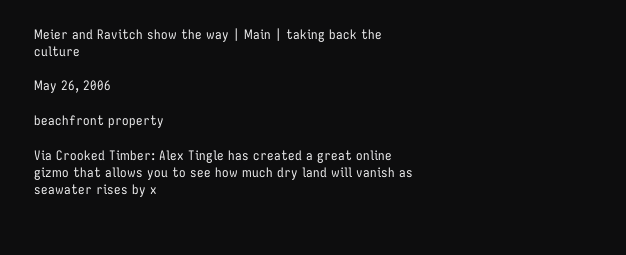Meier and Ravitch show the way | Main | taking back the culture

May 26, 2006

beachfront property

Via Crooked Timber: Alex Tingle has created a great online gizmo that allows you to see how much dry land will vanish as seawater rises by x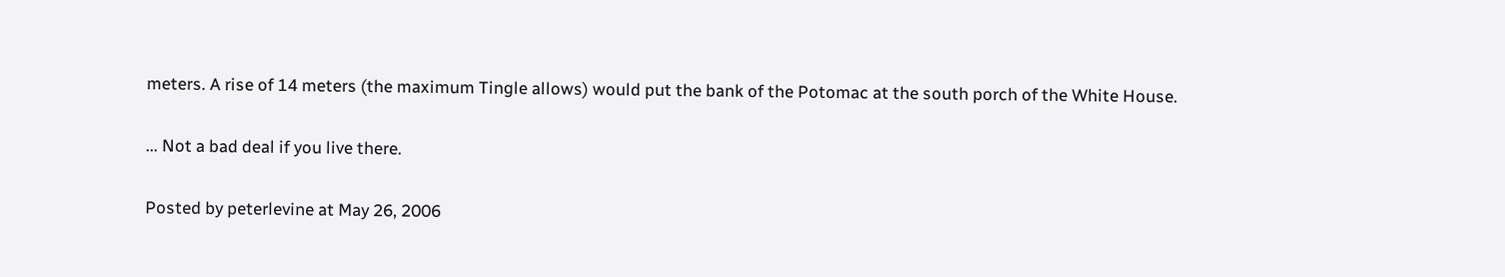meters. A rise of 14 meters (the maximum Tingle allows) would put the bank of the Potomac at the south porch of the White House.

... Not a bad deal if you live there.

Posted by peterlevine at May 26, 2006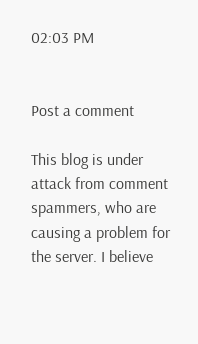02:03 PM


Post a comment

This blog is under attack from comment spammers, who are causing a problem for the server. I believe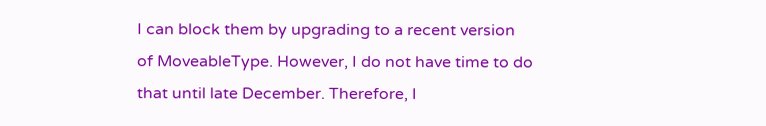I can block them by upgrading to a recent version of MoveableType. However, I do not have time to do that until late December. Therefore, I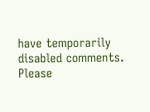have temporarily disabled comments. Please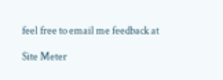feel free to email me feedback at

Site Meter